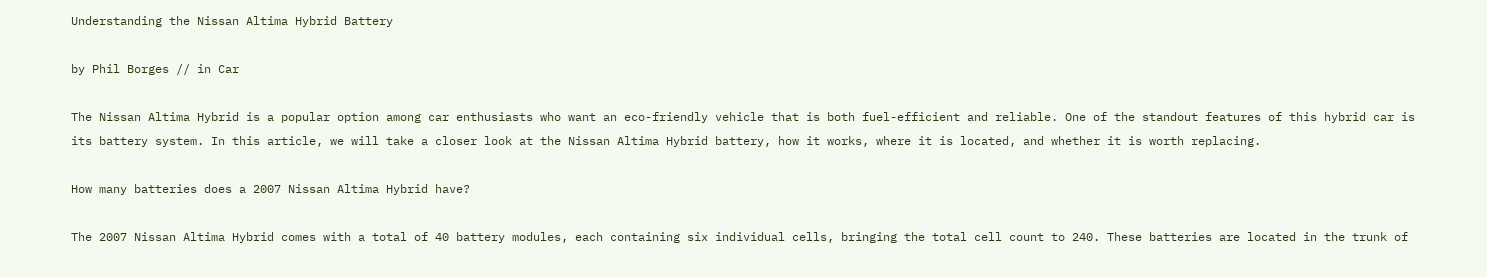Understanding the Nissan Altima Hybrid Battery

by Phil Borges // in Car

The Nissan Altima Hybrid is a popular option among car enthusiasts who want an eco-friendly vehicle that is both fuel-efficient and reliable. One of the standout features of this hybrid car is its battery system. In this article, we will take a closer look at the Nissan Altima Hybrid battery, how it works, where it is located, and whether it is worth replacing.

How many batteries does a 2007 Nissan Altima Hybrid have?

The 2007 Nissan Altima Hybrid comes with a total of 40 battery modules, each containing six individual cells, bringing the total cell count to 240. These batteries are located in the trunk of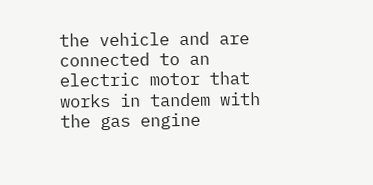the vehicle and are connected to an electric motor that works in tandem with the gas engine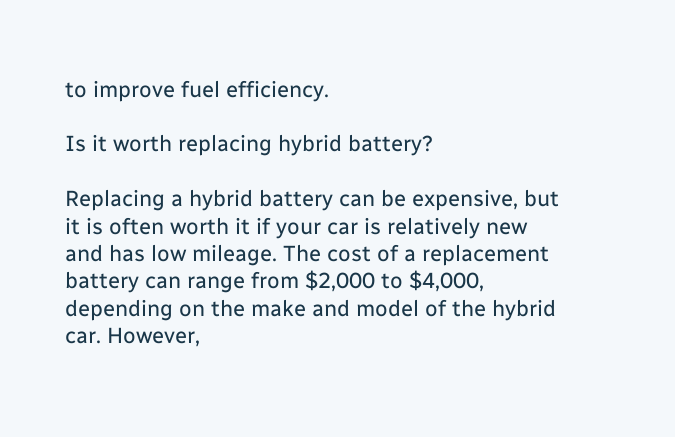to improve fuel efficiency.

Is it worth replacing hybrid battery?

Replacing a hybrid battery can be expensive, but it is often worth it if your car is relatively new and has low mileage. The cost of a replacement battery can range from $2,000 to $4,000, depending on the make and model of the hybrid car. However,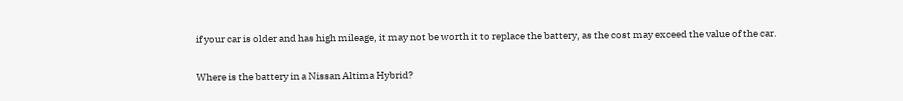if your car is older and has high mileage, it may not be worth it to replace the battery, as the cost may exceed the value of the car.

Where is the battery in a Nissan Altima Hybrid?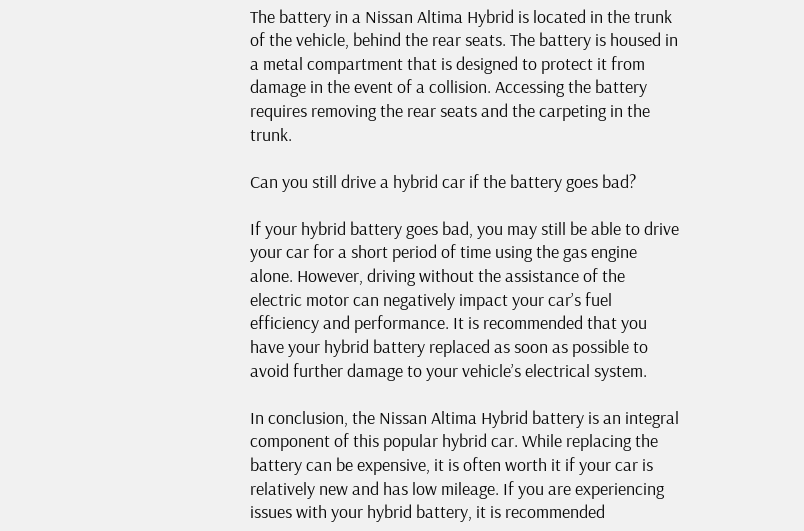The battery in a Nissan Altima Hybrid is located in the trunk of the vehicle, behind the rear seats. The battery is housed in a metal compartment that is designed to protect it from damage in the event of a collision. Accessing the battery requires removing the rear seats and the carpeting in the trunk.

Can you still drive a hybrid car if the battery goes bad?

If your hybrid battery goes bad, you may still be able to drive your car for a short period of time using the gas engine alone. However, driving without the assistance of the electric motor can negatively impact your car’s fuel efficiency and performance. It is recommended that you have your hybrid battery replaced as soon as possible to avoid further damage to your vehicle’s electrical system.

In conclusion, the Nissan Altima Hybrid battery is an integral component of this popular hybrid car. While replacing the battery can be expensive, it is often worth it if your car is relatively new and has low mileage. If you are experiencing issues with your hybrid battery, it is recommended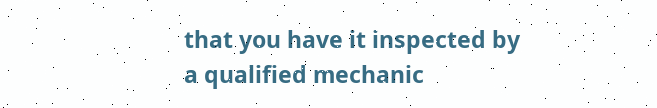that you have it inspected by a qualified mechanic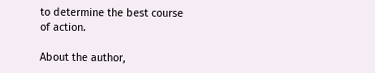to determine the best course of action.

About the author,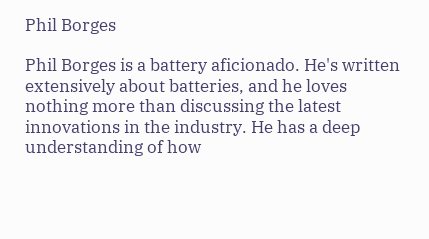Phil Borges

Phil Borges is a battery aficionado. He's written extensively about batteries, and he loves nothing more than discussing the latest innovations in the industry. He has a deep understanding of how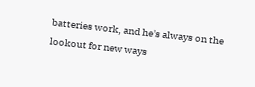batteries work, and he's always on the lookout for new ways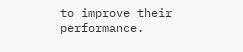to improve their performance.